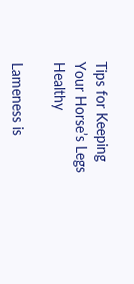Tips for Keeping Your Horse’s Legs Healthy

Lameness is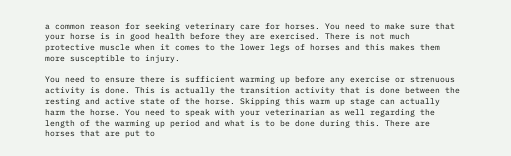a common reason for seeking veterinary care for horses. You need to make sure that your horse is in good health before they are exercised. There is not much protective muscle when it comes to the lower legs of horses and this makes them more susceptible to injury.

You need to ensure there is sufficient warming up before any exercise or strenuous activity is done. This is actually the transition activity that is done between the resting and active state of the horse. Skipping this warm up stage can actually harm the horse. You need to speak with your veterinarian as well regarding the length of the warming up period and what is to be done during this. There are horses that are put to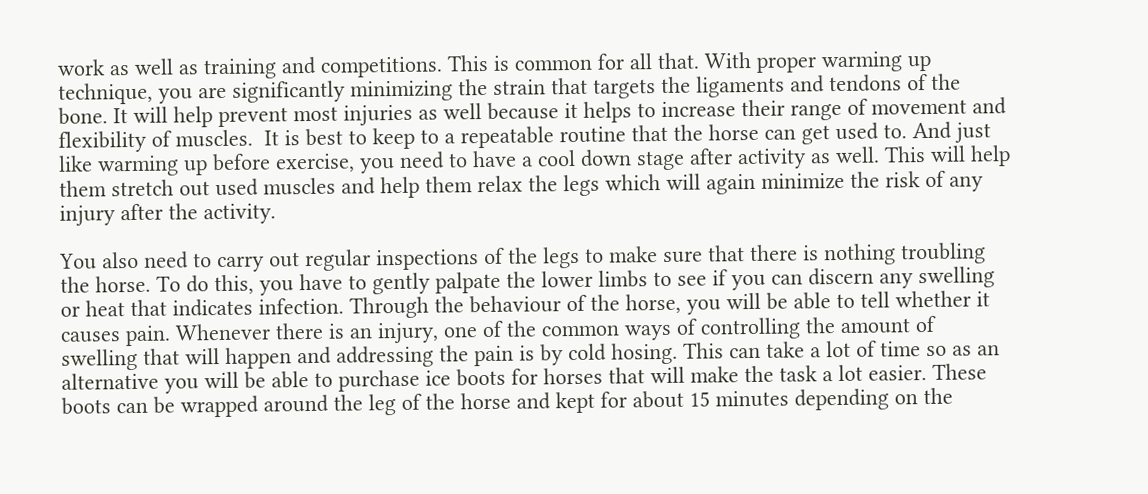work as well as training and competitions. This is common for all that. With proper warming up technique, you are significantly minimizing the strain that targets the ligaments and tendons of the bone. It will help prevent most injuries as well because it helps to increase their range of movement and flexibility of muscles.  It is best to keep to a repeatable routine that the horse can get used to. And just like warming up before exercise, you need to have a cool down stage after activity as well. This will help them stretch out used muscles and help them relax the legs which will again minimize the risk of any injury after the activity.

You also need to carry out regular inspections of the legs to make sure that there is nothing troubling the horse. To do this, you have to gently palpate the lower limbs to see if you can discern any swelling or heat that indicates infection. Through the behaviour of the horse, you will be able to tell whether it causes pain. Whenever there is an injury, one of the common ways of controlling the amount of swelling that will happen and addressing the pain is by cold hosing. This can take a lot of time so as an alternative you will be able to purchase ice boots for horses that will make the task a lot easier. These boots can be wrapped around the leg of the horse and kept for about 15 minutes depending on the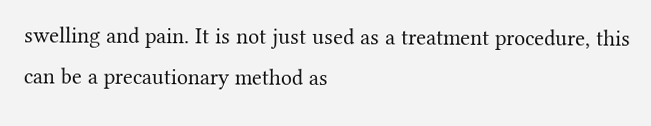swelling and pain. It is not just used as a treatment procedure, this can be a precautionary method as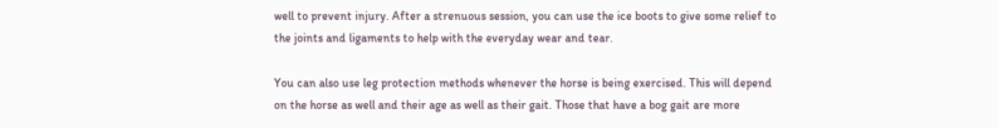well to prevent injury. After a strenuous session, you can use the ice boots to give some relief to the joints and ligaments to help with the everyday wear and tear.

You can also use leg protection methods whenever the horse is being exercised. This will depend on the horse as well and their age as well as their gait. Those that have a bog gait are more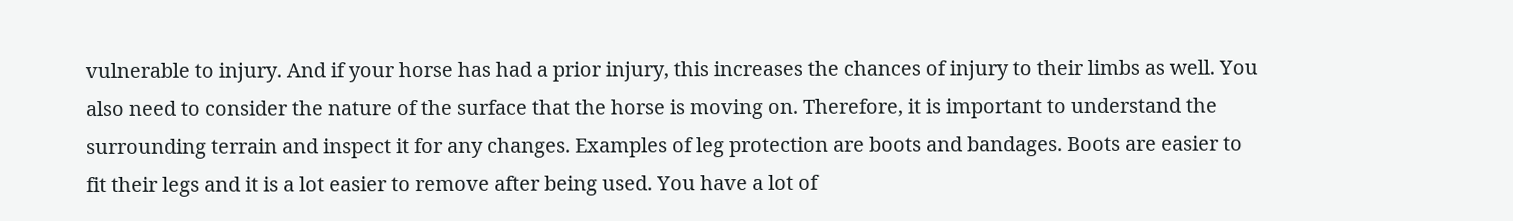vulnerable to injury. And if your horse has had a prior injury, this increases the chances of injury to their limbs as well. You also need to consider the nature of the surface that the horse is moving on. Therefore, it is important to understand the surrounding terrain and inspect it for any changes. Examples of leg protection are boots and bandages. Boots are easier to fit their legs and it is a lot easier to remove after being used. You have a lot of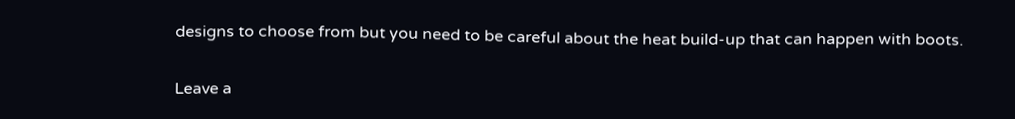designs to choose from but you need to be careful about the heat build-up that can happen with boots.


Leave a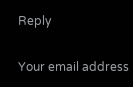Reply

Your email address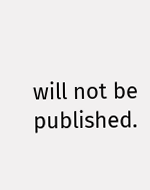will not be published.